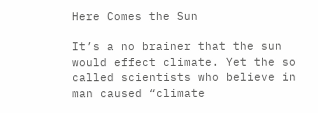Here Comes the Sun

It’s a no brainer that the sun would effect climate. Yet the so called scientists who believe in man caused “climate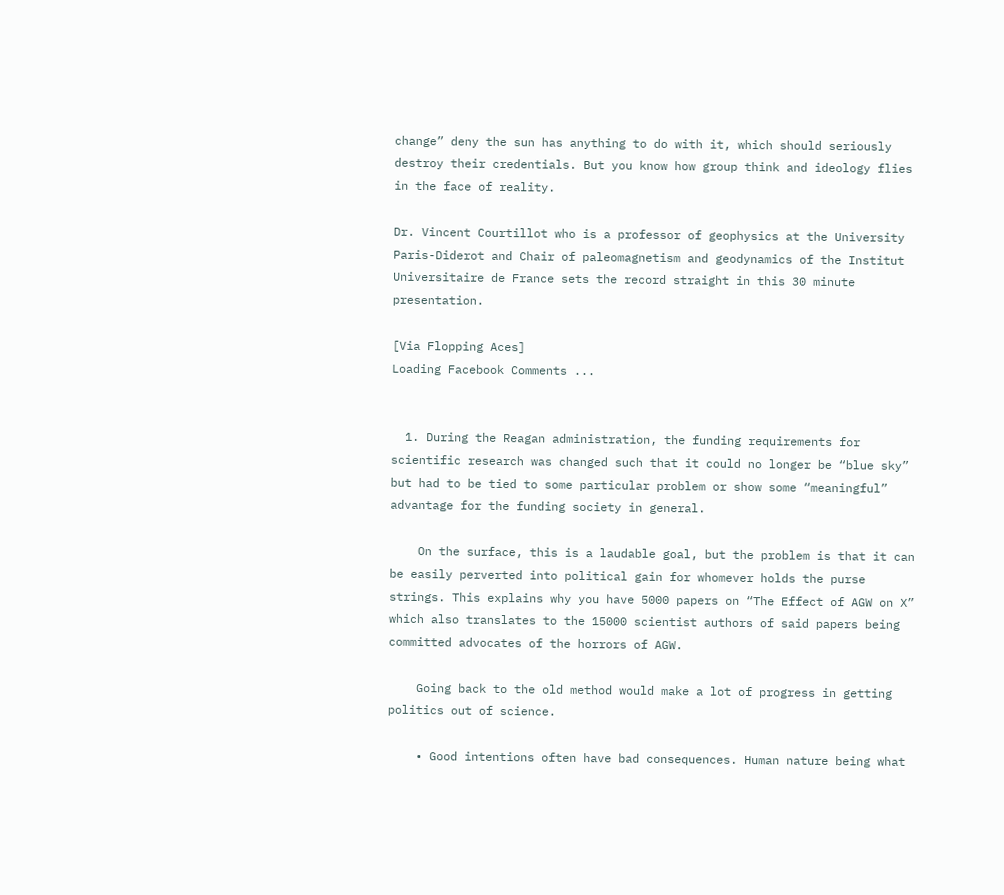change” deny the sun has anything to do with it, which should seriously destroy their credentials. But you know how group think and ideology flies in the face of reality.

Dr. Vincent Courtillot who is a professor of geophysics at the University Paris-Diderot and Chair of paleomagnetism and geodynamics of the Institut Universitaire de France sets the record straight in this 30 minute presentation.

[Via Flopping Aces]
Loading Facebook Comments ...


  1. During the Reagan administration, the funding requirements for scientific research was changed such that it could no longer be “blue sky” but had to be tied to some particular problem or show some “meaningful” advantage for the funding society in general.

    On the surface, this is a laudable goal, but the problem is that it can be easily perverted into political gain for whomever holds the purse strings. This explains why you have 5000 papers on “The Effect of AGW on X” which also translates to the 15000 scientist authors of said papers being committed advocates of the horrors of AGW.

    Going back to the old method would make a lot of progress in getting politics out of science.

    • Good intentions often have bad consequences. Human nature being what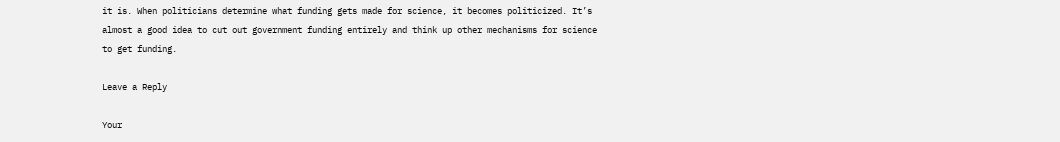it is. When politicians determine what funding gets made for science, it becomes politicized. It’s almost a good idea to cut out government funding entirely and think up other mechanisms for science to get funding.

Leave a Reply

Your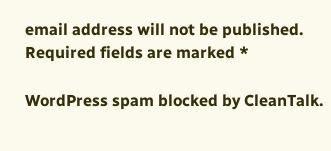email address will not be published. Required fields are marked *

WordPress spam blocked by CleanTalk.